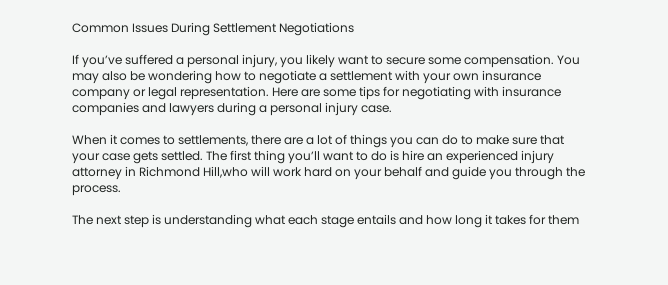Common Issues During Settlement Negotiations

If you’ve suffered a personal injury, you likely want to secure some compensation. You may also be wondering how to negotiate a settlement with your own insurance company or legal representation. Here are some tips for negotiating with insurance companies and lawyers during a personal injury case.

When it comes to settlements, there are a lot of things you can do to make sure that your case gets settled. The first thing you’ll want to do is hire an experienced injury attorney in Richmond Hill,who will work hard on your behalf and guide you through the process.

The next step is understanding what each stage entails and how long it takes for them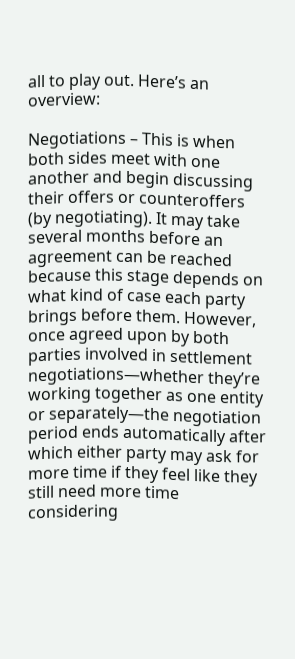all to play out. Here’s an overview:

Negotiations – This is when both sides meet with one another and begin discussing their offers or counteroffers (by negotiating). It may take several months before an agreement can be reached because this stage depends on what kind of case each party brings before them. However, once agreed upon by both parties involved in settlement negotiations—whether they’re working together as one entity or separately—the negotiation period ends automatically after which either party may ask for more time if they feel like they still need more time considering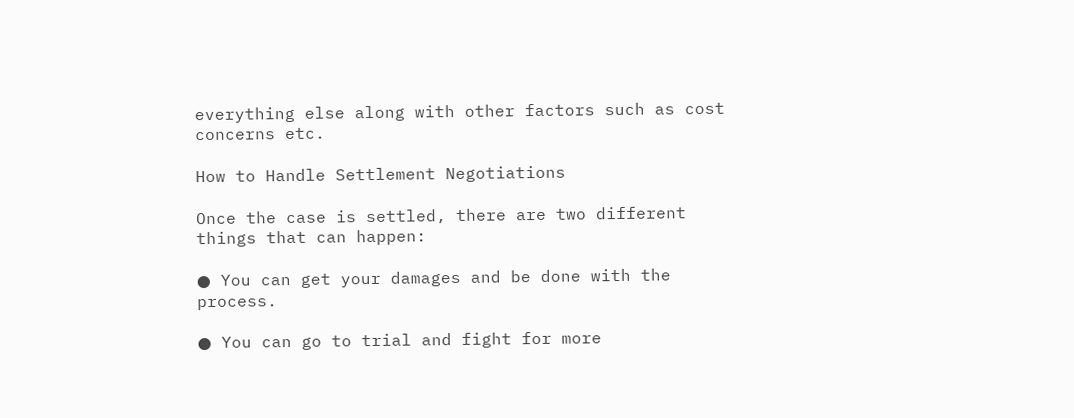everything else along with other factors such as cost concerns etc.

How to Handle Settlement Negotiations

Once the case is settled, there are two different things that can happen:

● You can get your damages and be done with the process.

● You can go to trial and fight for more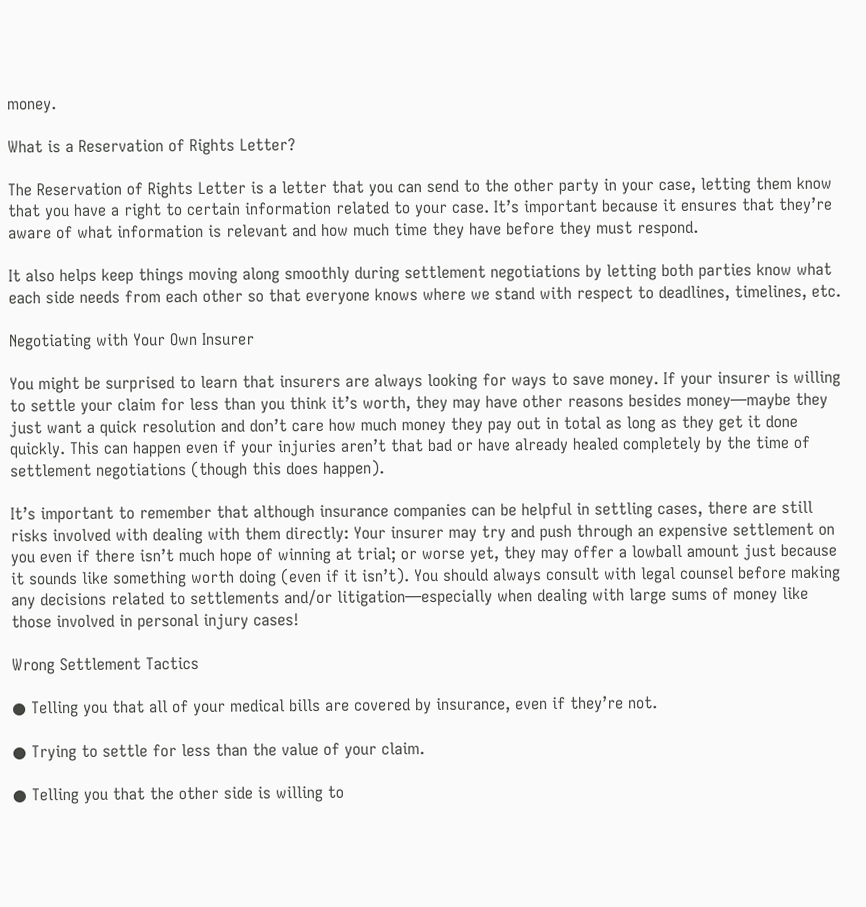money.

What is a Reservation of Rights Letter?

The Reservation of Rights Letter is a letter that you can send to the other party in your case, letting them know that you have a right to certain information related to your case. It’s important because it ensures that they’re aware of what information is relevant and how much time they have before they must respond.

It also helps keep things moving along smoothly during settlement negotiations by letting both parties know what each side needs from each other so that everyone knows where we stand with respect to deadlines, timelines, etc.

Negotiating with Your Own Insurer

You might be surprised to learn that insurers are always looking for ways to save money. If your insurer is willing to settle your claim for less than you think it’s worth, they may have other reasons besides money—maybe they just want a quick resolution and don’t care how much money they pay out in total as long as they get it done quickly. This can happen even if your injuries aren’t that bad or have already healed completely by the time of settlement negotiations (though this does happen).

It’s important to remember that although insurance companies can be helpful in settling cases, there are still risks involved with dealing with them directly: Your insurer may try and push through an expensive settlement on you even if there isn’t much hope of winning at trial; or worse yet, they may offer a lowball amount just because it sounds like something worth doing (even if it isn’t). You should always consult with legal counsel before making any decisions related to settlements and/or litigation—especially when dealing with large sums of money like those involved in personal injury cases!

Wrong Settlement Tactics

● Telling you that all of your medical bills are covered by insurance, even if they’re not.

● Trying to settle for less than the value of your claim.

● Telling you that the other side is willing to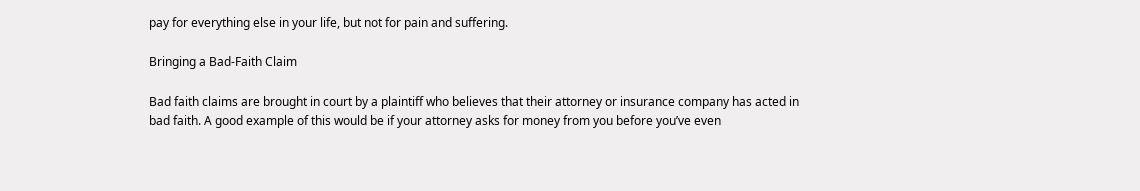pay for everything else in your life, but not for pain and suffering.

Bringing a Bad-Faith Claim

Bad faith claims are brought in court by a plaintiff who believes that their attorney or insurance company has acted in bad faith. A good example of this would be if your attorney asks for money from you before you’ve even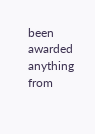been awarded anything from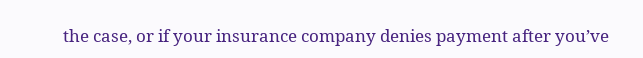the case, or if your insurance company denies payment after you’ve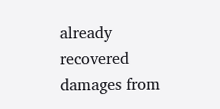already recovered damages from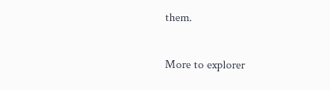them.

More to explorer